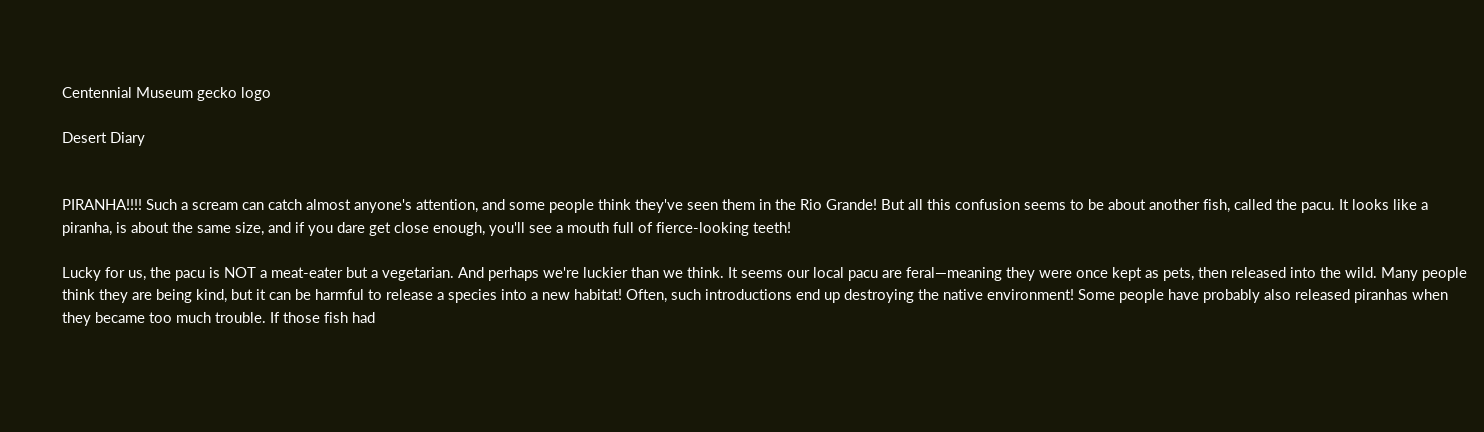Centennial Museum gecko logo

Desert Diary


PIRANHA!!!! Such a scream can catch almost anyone's attention, and some people think they've seen them in the Rio Grande! But all this confusion seems to be about another fish, called the pacu. It looks like a piranha, is about the same size, and if you dare get close enough, you'll see a mouth full of fierce-looking teeth!

Lucky for us, the pacu is NOT a meat-eater but a vegetarian. And perhaps we're luckier than we think. It seems our local pacu are feral—meaning they were once kept as pets, then released into the wild. Many people think they are being kind, but it can be harmful to release a species into a new habitat! Often, such introductions end up destroying the native environment! Some people have probably also released piranhas when they became too much trouble. If those fish had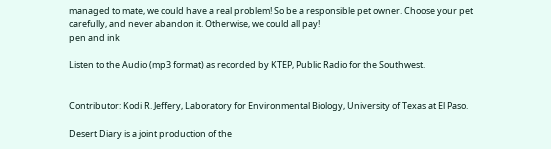managed to mate, we could have a real problem! So be a responsible pet owner. Choose your pet carefully, and never abandon it. Otherwise, we could all pay!
pen and ink

Listen to the Audio (mp3 format) as recorded by KTEP, Public Radio for the Southwest.


Contributor: Kodi R. Jeffery, Laboratory for Environmental Biology, University of Texas at El Paso.

Desert Diary is a joint production of the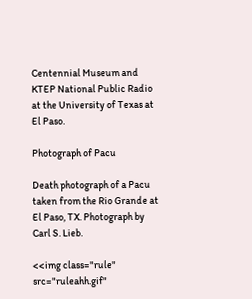Centennial Museum and KTEP National Public Radio at the University of Texas at El Paso.

Photograph of Pacu

Death photograph of a Pacu taken from the Rio Grande at El Paso, TX. Photograph by Carl S. Lieb.

<<img class="rule" src="ruleahh.gif"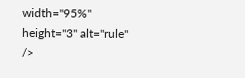width="95%" height="3" alt="rule" />